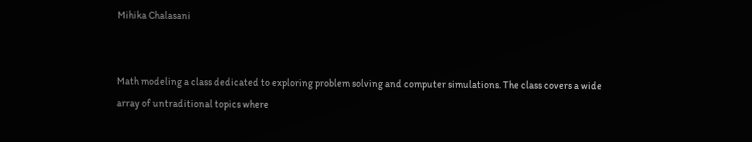Mihika Chalasani


Math modeling a class dedicated to exploring problem solving and computer simulations. The class covers a wide array of untraditional topics where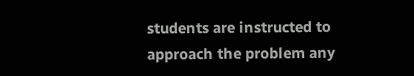students are instructed to approach the problem any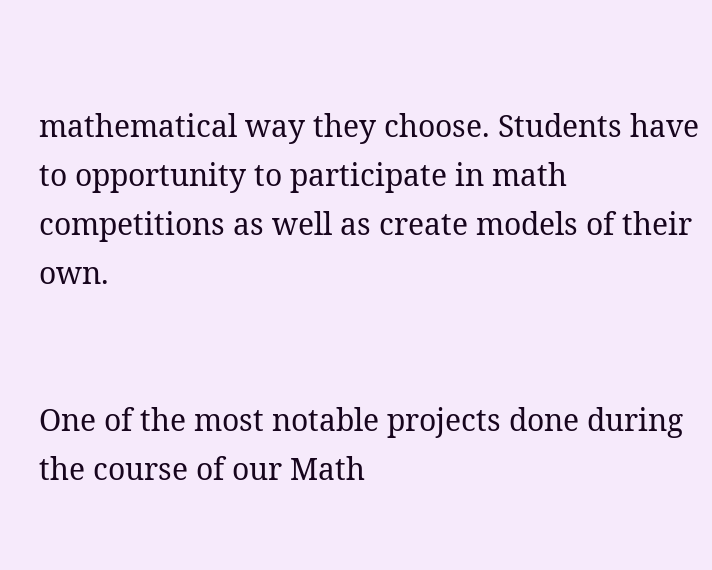mathematical way they choose. Students have to opportunity to participate in math competitions as well as create models of their own.


One of the most notable projects done during the course of our Math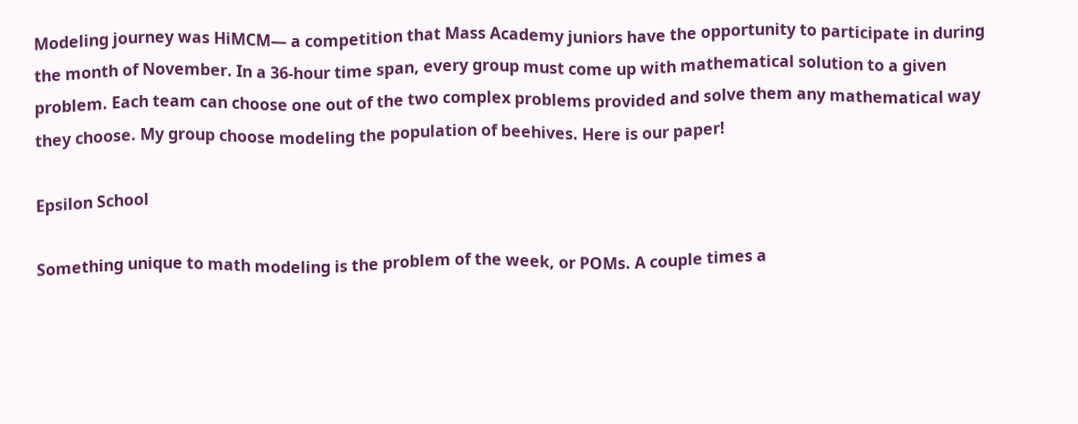Modeling journey was HiMCM— a competition that Mass Academy juniors have the opportunity to participate in during the month of November. In a 36-hour time span, every group must come up with mathematical solution to a given problem. Each team can choose one out of the two complex problems provided and solve them any mathematical way they choose. My group choose modeling the population of beehives. Here is our paper!

Epsilon School

Something unique to math modeling is the problem of the week, or POMs. A couple times a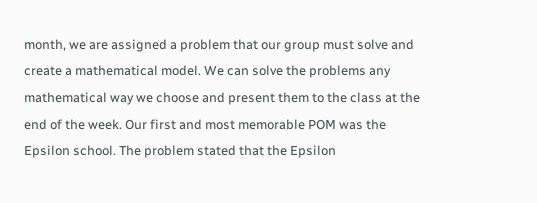month, we are assigned a problem that our group must solve and create a mathematical model. We can solve the problems any mathematical way we choose and present them to the class at the end of the week. Our first and most memorable POM was the Epsilon school. The problem stated that the Epsilon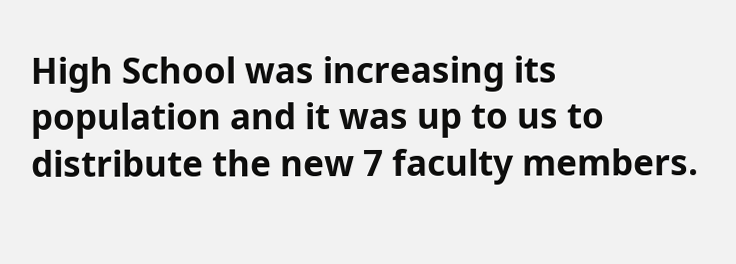High School was increasing its population and it was up to us to distribute the new 7 faculty members.